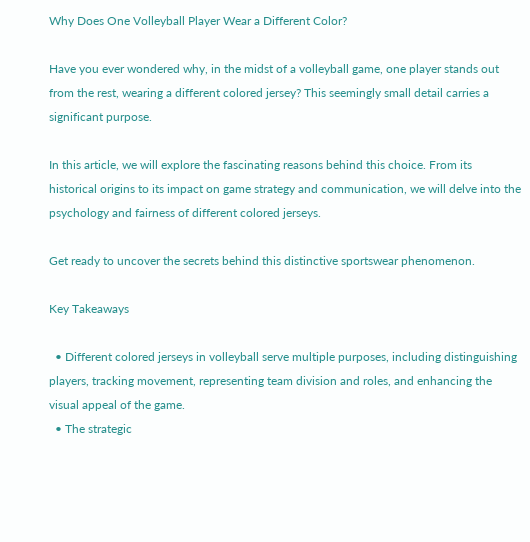Why Does One Volleyball Player Wear a Different Color?

Have you ever wondered why, in the midst of a volleyball game, one player stands out from the rest, wearing a different colored jersey? This seemingly small detail carries a significant purpose.

In this article, we will explore the fascinating reasons behind this choice. From its historical origins to its impact on game strategy and communication, we will delve into the psychology and fairness of different colored jerseys.

Get ready to uncover the secrets behind this distinctive sportswear phenomenon.

Key Takeaways

  • Different colored jerseys in volleyball serve multiple purposes, including distinguishing players, tracking movement, representing team division and roles, and enhancing the visual appeal of the game.
  • The strategic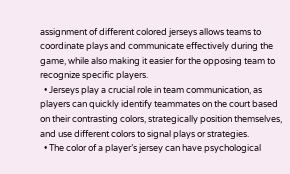assignment of different colored jerseys allows teams to coordinate plays and communicate effectively during the game, while also making it easier for the opposing team to recognize specific players.
  • Jerseys play a crucial role in team communication, as players can quickly identify teammates on the court based on their contrasting colors, strategically position themselves, and use different colors to signal plays or strategies.
  • The color of a player’s jersey can have psychological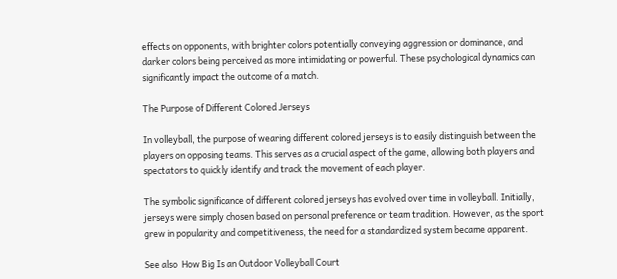effects on opponents, with brighter colors potentially conveying aggression or dominance, and darker colors being perceived as more intimidating or powerful. These psychological dynamics can significantly impact the outcome of a match.

The Purpose of Different Colored Jerseys

In volleyball, the purpose of wearing different colored jerseys is to easily distinguish between the players on opposing teams. This serves as a crucial aspect of the game, allowing both players and spectators to quickly identify and track the movement of each player.

The symbolic significance of different colored jerseys has evolved over time in volleyball. Initially, jerseys were simply chosen based on personal preference or team tradition. However, as the sport grew in popularity and competitiveness, the need for a standardized system became apparent.

See also  How Big Is an Outdoor Volleyball Court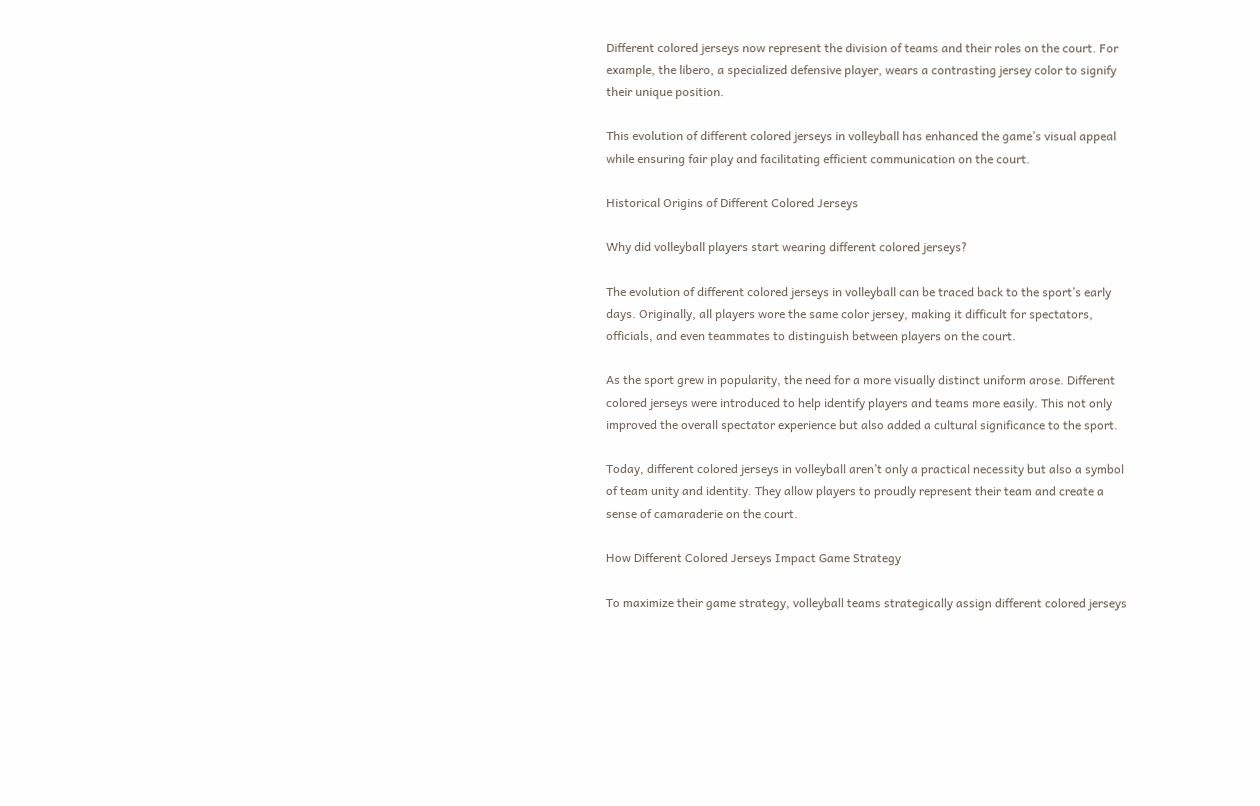Different colored jerseys now represent the division of teams and their roles on the court. For example, the libero, a specialized defensive player, wears a contrasting jersey color to signify their unique position.

This evolution of different colored jerseys in volleyball has enhanced the game’s visual appeal while ensuring fair play and facilitating efficient communication on the court.

Historical Origins of Different Colored Jerseys

Why did volleyball players start wearing different colored jerseys?

The evolution of different colored jerseys in volleyball can be traced back to the sport’s early days. Originally, all players wore the same color jersey, making it difficult for spectators, officials, and even teammates to distinguish between players on the court.

As the sport grew in popularity, the need for a more visually distinct uniform arose. Different colored jerseys were introduced to help identify players and teams more easily. This not only improved the overall spectator experience but also added a cultural significance to the sport.

Today, different colored jerseys in volleyball aren’t only a practical necessity but also a symbol of team unity and identity. They allow players to proudly represent their team and create a sense of camaraderie on the court.

How Different Colored Jerseys Impact Game Strategy

To maximize their game strategy, volleyball teams strategically assign different colored jerseys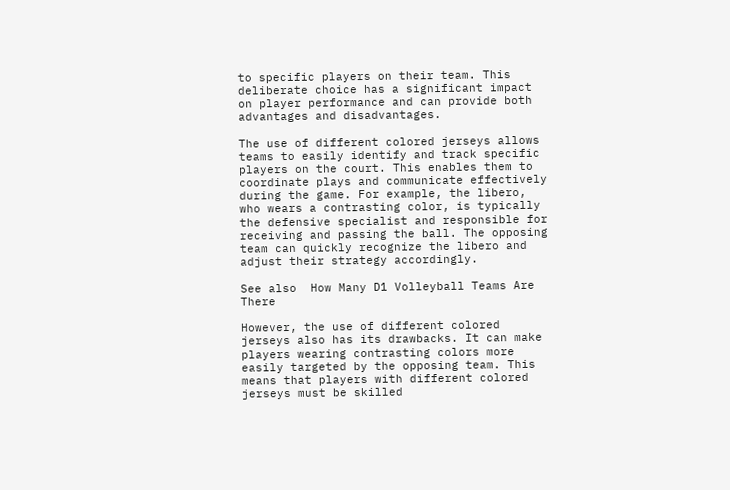to specific players on their team. This deliberate choice has a significant impact on player performance and can provide both advantages and disadvantages.

The use of different colored jerseys allows teams to easily identify and track specific players on the court. This enables them to coordinate plays and communicate effectively during the game. For example, the libero, who wears a contrasting color, is typically the defensive specialist and responsible for receiving and passing the ball. The opposing team can quickly recognize the libero and adjust their strategy accordingly.

See also  How Many D1 Volleyball Teams Are There

However, the use of different colored jerseys also has its drawbacks. It can make players wearing contrasting colors more easily targeted by the opposing team. This means that players with different colored jerseys must be skilled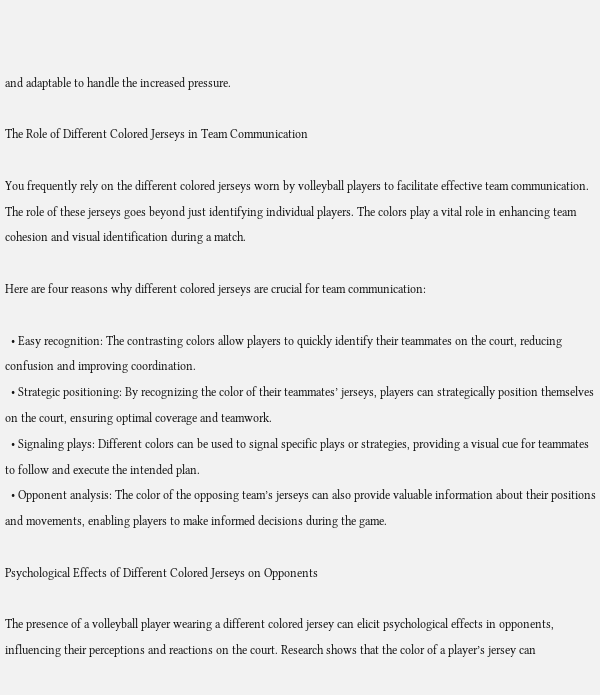and adaptable to handle the increased pressure.

The Role of Different Colored Jerseys in Team Communication

You frequently rely on the different colored jerseys worn by volleyball players to facilitate effective team communication. The role of these jerseys goes beyond just identifying individual players. The colors play a vital role in enhancing team cohesion and visual identification during a match.

Here are four reasons why different colored jerseys are crucial for team communication:

  • Easy recognition: The contrasting colors allow players to quickly identify their teammates on the court, reducing confusion and improving coordination.
  • Strategic positioning: By recognizing the color of their teammates’ jerseys, players can strategically position themselves on the court, ensuring optimal coverage and teamwork.
  • Signaling plays: Different colors can be used to signal specific plays or strategies, providing a visual cue for teammates to follow and execute the intended plan.
  • Opponent analysis: The color of the opposing team’s jerseys can also provide valuable information about their positions and movements, enabling players to make informed decisions during the game.

Psychological Effects of Different Colored Jerseys on Opponents

The presence of a volleyball player wearing a different colored jersey can elicit psychological effects in opponents, influencing their perceptions and reactions on the court. Research shows that the color of a player’s jersey can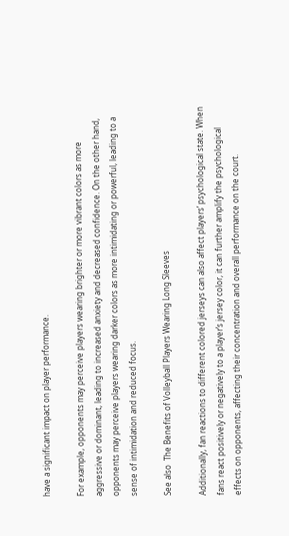have a significant impact on player performance.

For example, opponents may perceive players wearing brighter or more vibrant colors as more aggressive or dominant, leading to increased anxiety and decreased confidence. On the other hand, opponents may perceive players wearing darker colors as more intimidating or powerful, leading to a sense of intimidation and reduced focus.

See also  The Benefits of Volleyball Players Wearing Long Sleeves

Additionally, fan reactions to different colored jerseys can also affect players’ psychological state. When fans react positively or negatively to a player’s jersey color, it can further amplify the psychological effects on opponents, affecting their concentration and overall performance on the court.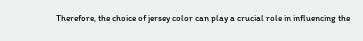Therefore, the choice of jersey color can play a crucial role in influencing the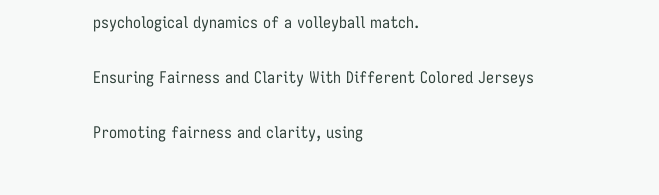psychological dynamics of a volleyball match.

Ensuring Fairness and Clarity With Different Colored Jerseys

Promoting fairness and clarity, using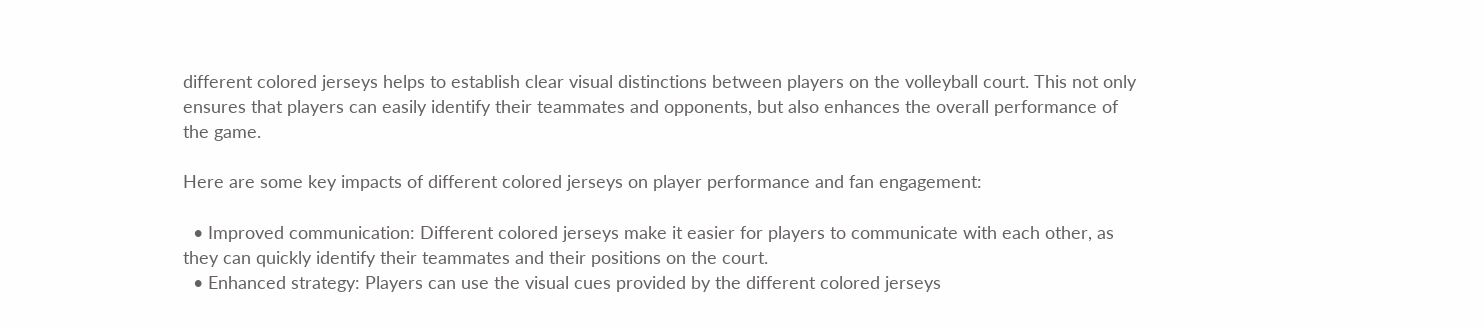different colored jerseys helps to establish clear visual distinctions between players on the volleyball court. This not only ensures that players can easily identify their teammates and opponents, but also enhances the overall performance of the game.

Here are some key impacts of different colored jerseys on player performance and fan engagement:

  • Improved communication: Different colored jerseys make it easier for players to communicate with each other, as they can quickly identify their teammates and their positions on the court.
  • Enhanced strategy: Players can use the visual cues provided by the different colored jerseys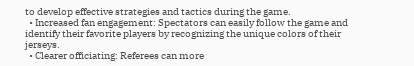to develop effective strategies and tactics during the game.
  • Increased fan engagement: Spectators can easily follow the game and identify their favorite players by recognizing the unique colors of their jerseys.
  • Clearer officiating: Referees can more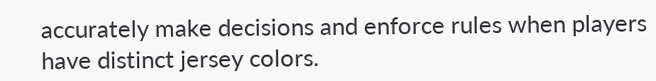accurately make decisions and enforce rules when players have distinct jersey colors.